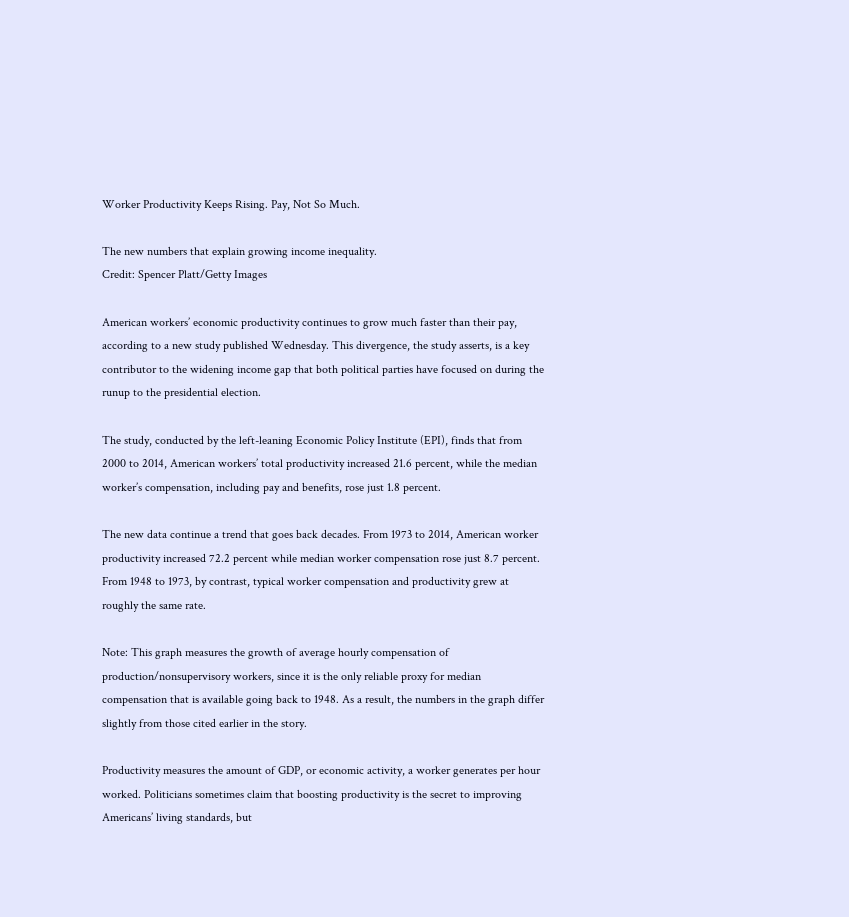Worker Productivity Keeps Rising. Pay, Not So Much.

The new numbers that explain growing income inequality.
Credit: Spencer Platt/Getty Images

American workers’ economic productivity continues to grow much faster than their pay, according to a new study published Wednesday. This divergence, the study asserts, is a key contributor to the widening income gap that both political parties have focused on during the runup to the presidential election.

The study, conducted by the left-leaning Economic Policy Institute (EPI), finds that from 2000 to 2014, American workers’ total productivity increased 21.6 percent, while the median worker’s compensation, including pay and benefits, rose just 1.8 percent.

The new data continue a trend that goes back decades. From 1973 to 2014, American worker productivity increased 72.2 percent while median worker compensation rose just 8.7 percent. From 1948 to 1973, by contrast, typical worker compensation and productivity grew at roughly the same rate.

Note: This graph measures the growth of average hourly compensation of production/nonsupervisory workers, since it is the only reliable proxy for median compensation that is available going back to 1948. As a result, the numbers in the graph differ slightly from those cited earlier in the story.

Productivity measures the amount of GDP, or economic activity, a worker generates per hour worked. Politicians sometimes claim that boosting productivity is the secret to improving Americans’ living standards, but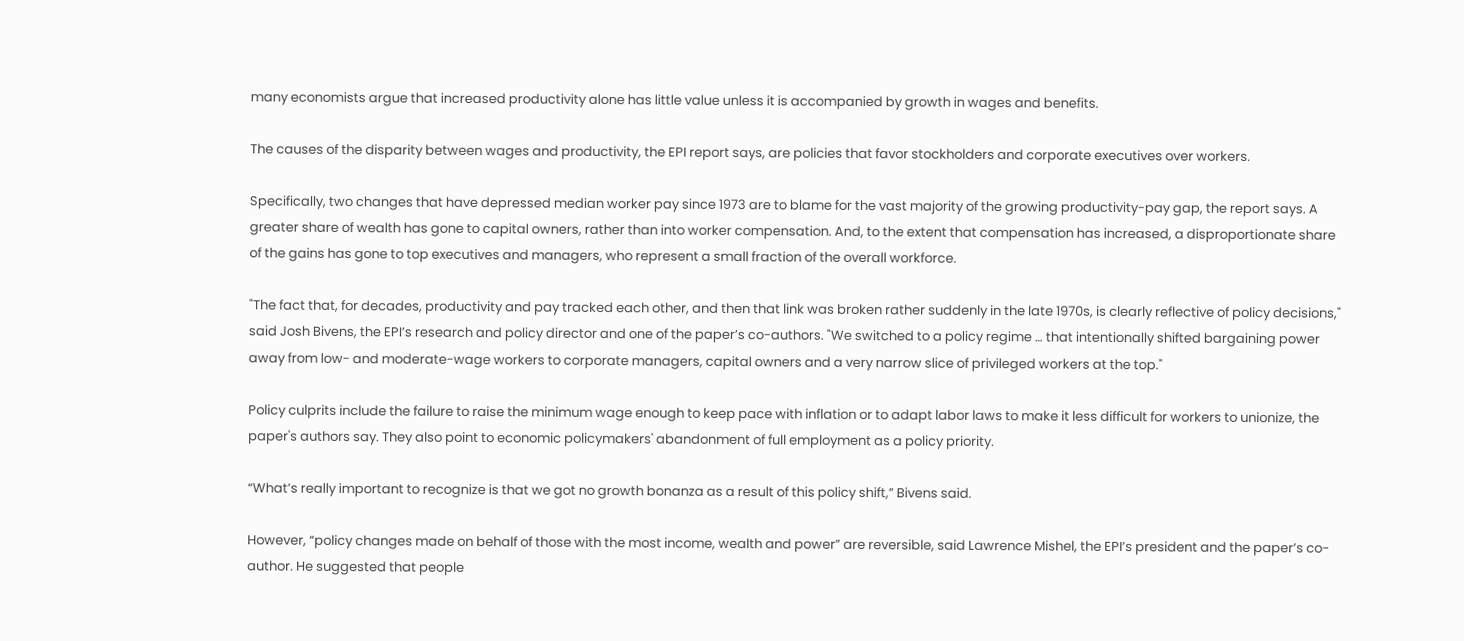many economists argue that increased productivity alone has little value unless it is accompanied by growth in wages and benefits.

The causes of the disparity between wages and productivity, the EPI report says, are policies that favor stockholders and corporate executives over workers.

Specifically, two changes that have depressed median worker pay since 1973 are to blame for the vast majority of the growing productivity-pay gap, the report says. A greater share of wealth has gone to capital owners, rather than into worker compensation. And, to the extent that compensation has increased, a disproportionate share of the gains has gone to top executives and managers, who represent a small fraction of the overall workforce.

"The fact that, for decades, productivity and pay tracked each other, and then that link was broken rather suddenly in the late 1970s, is clearly reflective of policy decisions," said Josh Bivens, the EPI’s research and policy director and one of the paper’s co-authors. "We switched to a policy regime … that intentionally shifted bargaining power away from low- and moderate-wage workers to corporate managers, capital owners and a very narrow slice of privileged workers at the top."

Policy culprits include the failure to raise the minimum wage enough to keep pace with inflation or to adapt labor laws to make it less difficult for workers to unionize, the paper's authors say. They also point to economic policymakers' abandonment of full employment as a policy priority.

“What’s really important to recognize is that we got no growth bonanza as a result of this policy shift,” Bivens said.

However, “policy changes made on behalf of those with the most income, wealth and power” are reversible, said Lawrence Mishel, the EPI’s president and the paper’s co-author. He suggested that people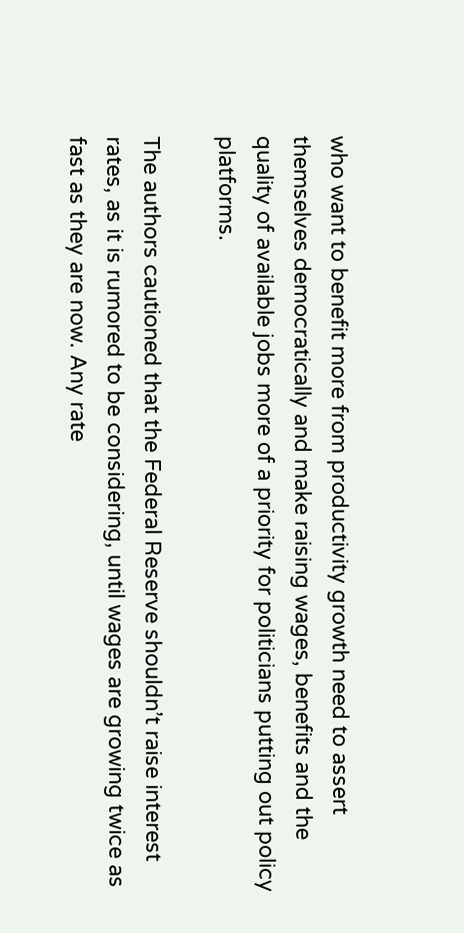who want to benefit more from productivity growth need to assert themselves democratically and make raising wages, benefits and the quality of available jobs more of a priority for politicians putting out policy platforms.

The authors cautioned that the Federal Reserve shouldn’t raise interest rates, as it is rumored to be considering, until wages are growing twice as fast as they are now. Any rate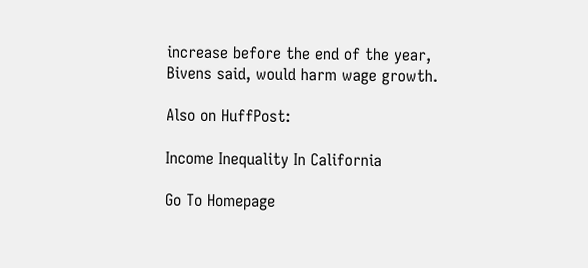increase before the end of the year, Bivens said, would harm wage growth.

Also on HuffPost:

Income Inequality In California

Go To Homepage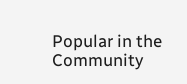Popular in the Community